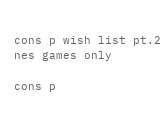cons p wish list pt.2 nes games only

cons p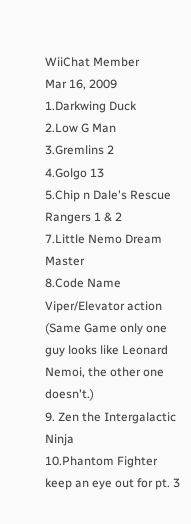WiiChat Member
Mar 16, 2009
1.Darkwing Duck
2.Low G Man
3.Gremlins 2
4.Golgo 13
5.Chip n Dale's Rescue Rangers 1 & 2
7.Little Nemo Dream Master
8.Code Name Viper/Elevator action (Same Game only one guy looks like Leonard Nemoi, the other one doesn't.)
9. Zen the Intergalactic Ninja
10.Phantom Fighter
keep an eye out for pt. 3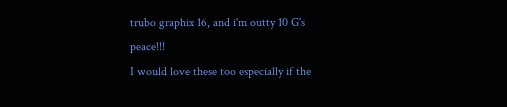trubo graphix 16, and i'm outty 10 G's peace!!!
I would love these too especially if the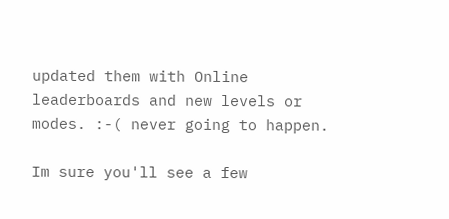updated them with Online leaderboards and new levels or modes. :-( never going to happen.

Im sure you'll see a few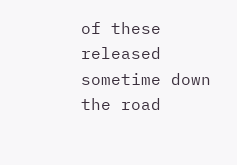of these released sometime down the road